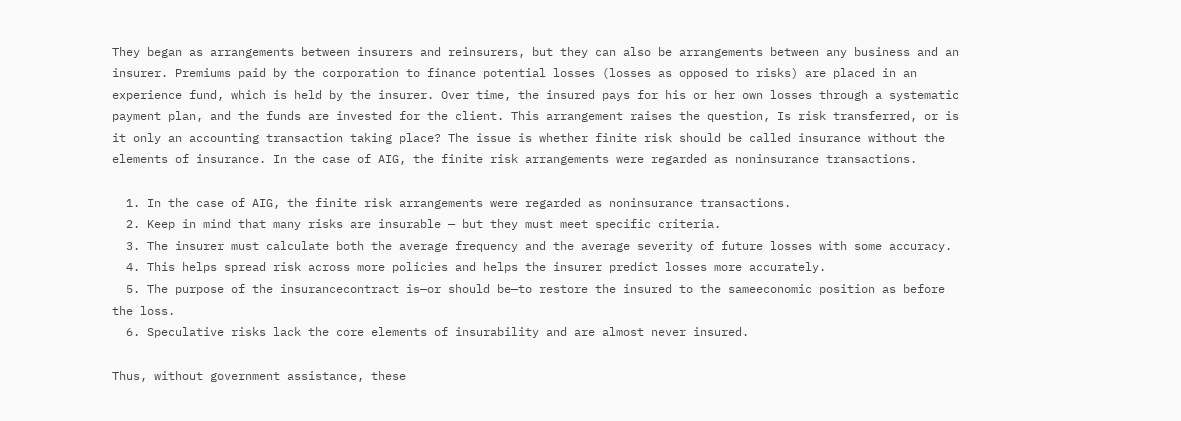They began as arrangements between insurers and reinsurers, but they can also be arrangements between any business and an insurer. Premiums paid by the corporation to finance potential losses (losses as opposed to risks) are placed in an experience fund, which is held by the insurer. Over time, the insured pays for his or her own losses through a systematic payment plan, and the funds are invested for the client. This arrangement raises the question, Is risk transferred, or is it only an accounting transaction taking place? The issue is whether finite risk should be called insurance without the elements of insurance. In the case of AIG, the finite risk arrangements were regarded as noninsurance transactions.

  1. In the case of AIG, the finite risk arrangements were regarded as noninsurance transactions.
  2. Keep in mind that many risks are insurable — but they must meet specific criteria.
  3. The insurer must calculate both the average frequency and the average severity of future losses with some accuracy.
  4. This helps spread risk across more policies and helps the insurer predict losses more accurately.
  5. The purpose of the insurancecontract is—or should be—to restore the insured to the sameeconomic position as before the loss.
  6. Speculative risks lack the core elements of insurability and are almost never insured.

Thus, without government assistance, these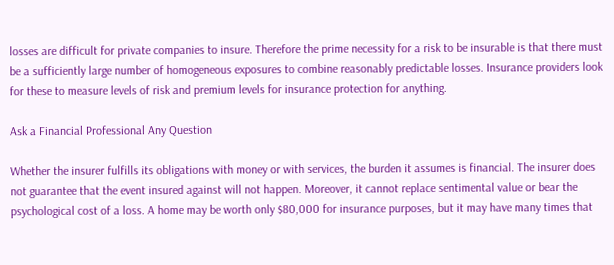losses are difficult for private companies to insure. Therefore the prime necessity for a risk to be insurable is that there must be a sufficiently large number of homogeneous exposures to combine reasonably predictable losses. Insurance providers look for these to measure levels of risk and premium levels for insurance protection for anything.

Ask a Financial Professional Any Question

Whether the insurer fulfills its obligations with money or with services, the burden it assumes is financial. The insurer does not guarantee that the event insured against will not happen. Moreover, it cannot replace sentimental value or bear the psychological cost of a loss. A home may be worth only $80,000 for insurance purposes, but it may have many times that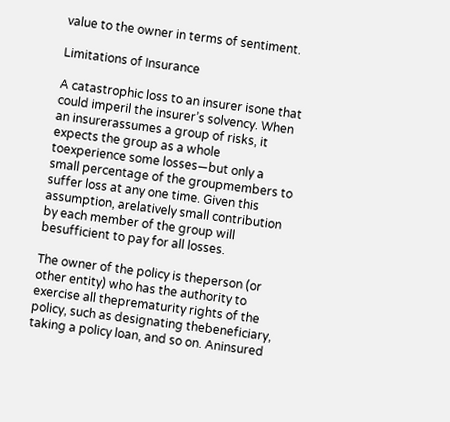value to the owner in terms of sentiment.

Limitations of Insurance

A catastrophic loss to an insurer isone that could imperil the insurer’s solvency. When an insurerassumes a group of risks, it expects the group as a whole toexperience some losses—but only a small percentage of the groupmembers to suffer loss at any one time. Given this assumption, arelatively small contribution by each member of the group will besufficient to pay for all losses.

The owner of the policy is theperson (or other entity) who has the authority to exercise all theprematurity rights of the policy, such as designating thebeneficiary, taking a policy loan, and so on. Aninsured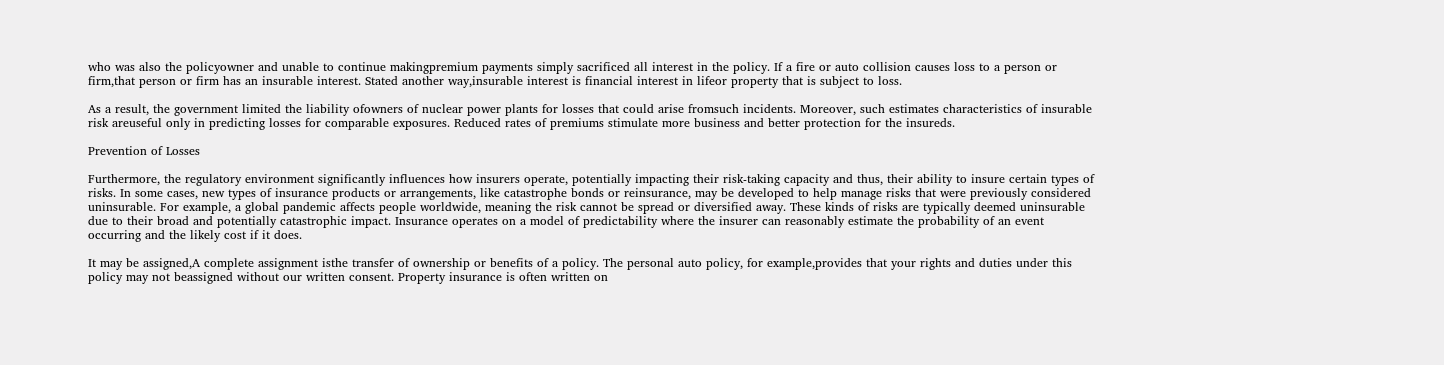who was also the policyowner and unable to continue makingpremium payments simply sacrificed all interest in the policy. If a fire or auto collision causes loss to a person or firm,that person or firm has an insurable interest. Stated another way,insurable interest is financial interest in lifeor property that is subject to loss.

As a result, the government limited the liability ofowners of nuclear power plants for losses that could arise fromsuch incidents. Moreover, such estimates characteristics of insurable risk areuseful only in predicting losses for comparable exposures. Reduced rates of premiums stimulate more business and better protection for the insureds.

Prevention of Losses

Furthermore, the regulatory environment significantly influences how insurers operate, potentially impacting their risk-taking capacity and thus, their ability to insure certain types of risks. In some cases, new types of insurance products or arrangements, like catastrophe bonds or reinsurance, may be developed to help manage risks that were previously considered uninsurable. For example, a global pandemic affects people worldwide, meaning the risk cannot be spread or diversified away. These kinds of risks are typically deemed uninsurable due to their broad and potentially catastrophic impact. Insurance operates on a model of predictability where the insurer can reasonably estimate the probability of an event occurring and the likely cost if it does.

It may be assigned,A complete assignment isthe transfer of ownership or benefits of a policy. The personal auto policy, for example,provides that your rights and duties under this policy may not beassigned without our written consent. Property insurance is often written on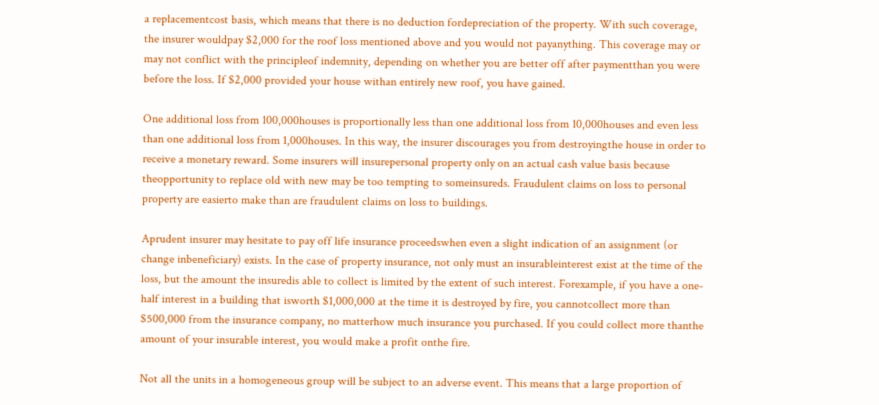a replacementcost basis, which means that there is no deduction fordepreciation of the property. With such coverage, the insurer wouldpay $2,000 for the roof loss mentioned above and you would not payanything. This coverage may or may not conflict with the principleof indemnity, depending on whether you are better off after paymentthan you were before the loss. If $2,000 provided your house withan entirely new roof, you have gained.

One additional loss from 100,000houses is proportionally less than one additional loss from 10,000houses and even less than one additional loss from 1,000houses. In this way, the insurer discourages you from destroyingthe house in order to receive a monetary reward. Some insurers will insurepersonal property only on an actual cash value basis because theopportunity to replace old with new may be too tempting to someinsureds. Fraudulent claims on loss to personal property are easierto make than are fraudulent claims on loss to buildings.

Aprudent insurer may hesitate to pay off life insurance proceedswhen even a slight indication of an assignment (or change inbeneficiary) exists. In the case of property insurance, not only must an insurableinterest exist at the time of the loss, but the amount the insuredis able to collect is limited by the extent of such interest. Forexample, if you have a one-half interest in a building that isworth $1,000,000 at the time it is destroyed by fire, you cannotcollect more than $500,000 from the insurance company, no matterhow much insurance you purchased. If you could collect more thanthe amount of your insurable interest, you would make a profit onthe fire.

Not all the units in a homogeneous group will be subject to an adverse event. This means that a large proportion of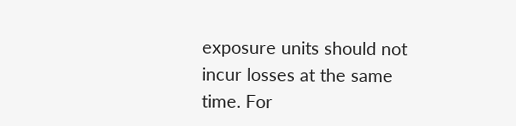exposure units should not incur losses at the same time. For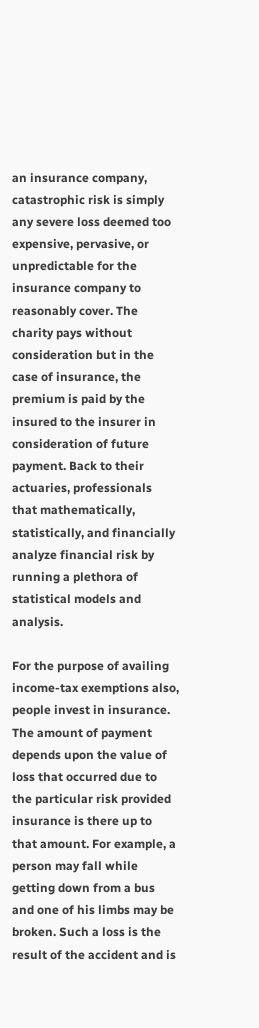an insurance company, catastrophic risk is simply any severe loss deemed too expensive, pervasive, or unpredictable for the insurance company to reasonably cover. The charity pays without consideration but in the case of insurance, the premium is paid by the insured to the insurer in consideration of future payment. Back to their actuaries, professionals that mathematically, statistically, and financially analyze financial risk by running a plethora of statistical models and analysis.

For the purpose of availing income-tax exemptions also, people invest in insurance. The amount of payment depends upon the value of loss that occurred due to the particular risk provided insurance is there up to that amount. For example, a person may fall while getting down from a bus and one of his limbs may be broken. Such a loss is the result of the accident and is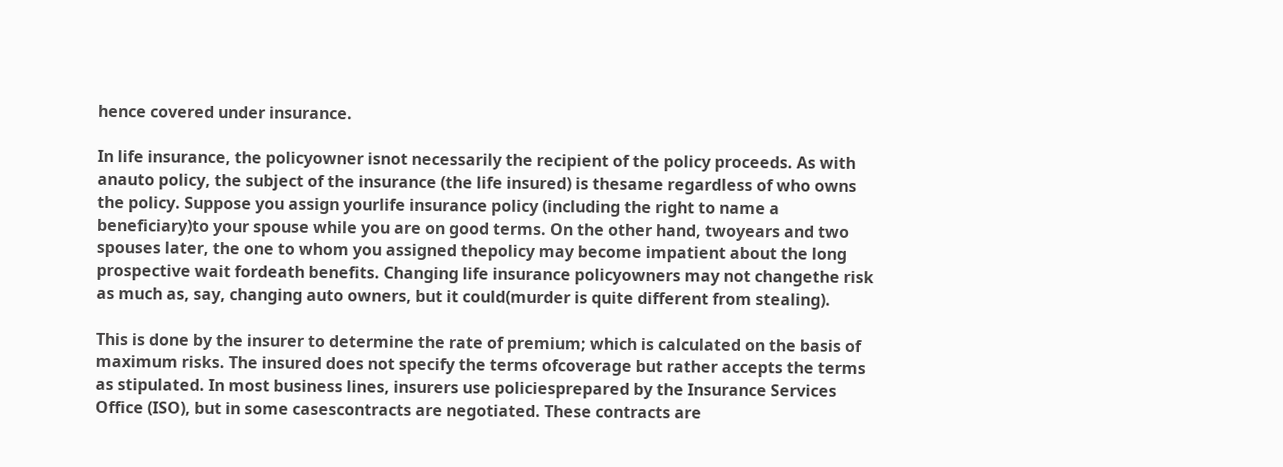hence covered under insurance.

In life insurance, the policyowner isnot necessarily the recipient of the policy proceeds. As with anauto policy, the subject of the insurance (the life insured) is thesame regardless of who owns the policy. Suppose you assign yourlife insurance policy (including the right to name a beneficiary)to your spouse while you are on good terms. On the other hand, twoyears and two spouses later, the one to whom you assigned thepolicy may become impatient about the long prospective wait fordeath benefits. Changing life insurance policyowners may not changethe risk as much as, say, changing auto owners, but it could(murder is quite different from stealing).

This is done by the insurer to determine the rate of premium; which is calculated on the basis of maximum risks. The insured does not specify the terms ofcoverage but rather accepts the terms as stipulated. In most business lines, insurers use policiesprepared by the Insurance Services Office (ISO), but in some casescontracts are negotiated. These contracts are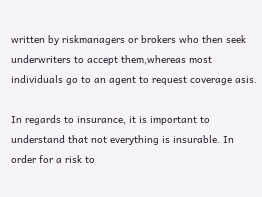written by riskmanagers or brokers who then seek underwriters to accept them,whereas most individuals go to an agent to request coverage asis.

In regards to insurance, it is important to understand that not everything is insurable. In order for a risk to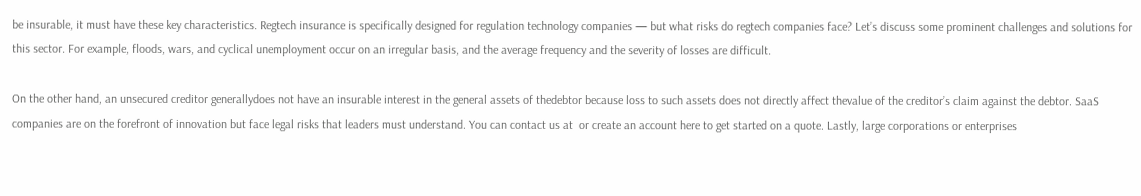be insurable, it must have these key characteristics. Regtech insurance is specifically designed for regulation technology companies — but what risks do regtech companies face? Let’s discuss some prominent challenges and solutions for this sector. For example, floods, wars, and cyclical unemployment occur on an irregular basis, and the average frequency and the severity of losses are difficult.

On the other hand, an unsecured creditor generallydoes not have an insurable interest in the general assets of thedebtor because loss to such assets does not directly affect thevalue of the creditor’s claim against the debtor. SaaS companies are on the forefront of innovation but face legal risks that leaders must understand. You can contact us at  or create an account here to get started on a quote. Lastly, large corporations or enterprises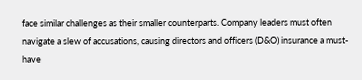face similar challenges as their smaller counterparts. Company leaders must often navigate a slew of accusations, causing directors and officers (D&O) insurance a must-have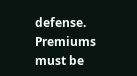defense. Premiums must be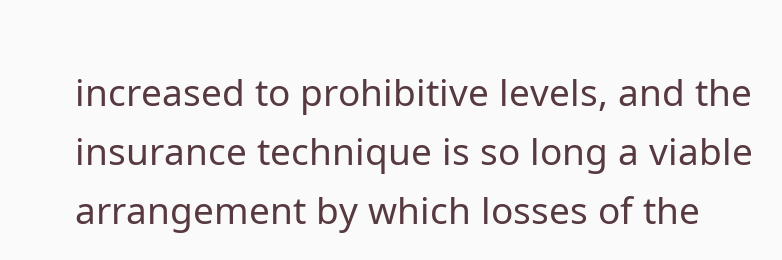increased to prohibitive levels, and the insurance technique is so long a viable arrangement by which losses of the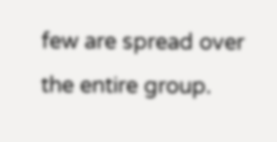few are spread over the entire group.